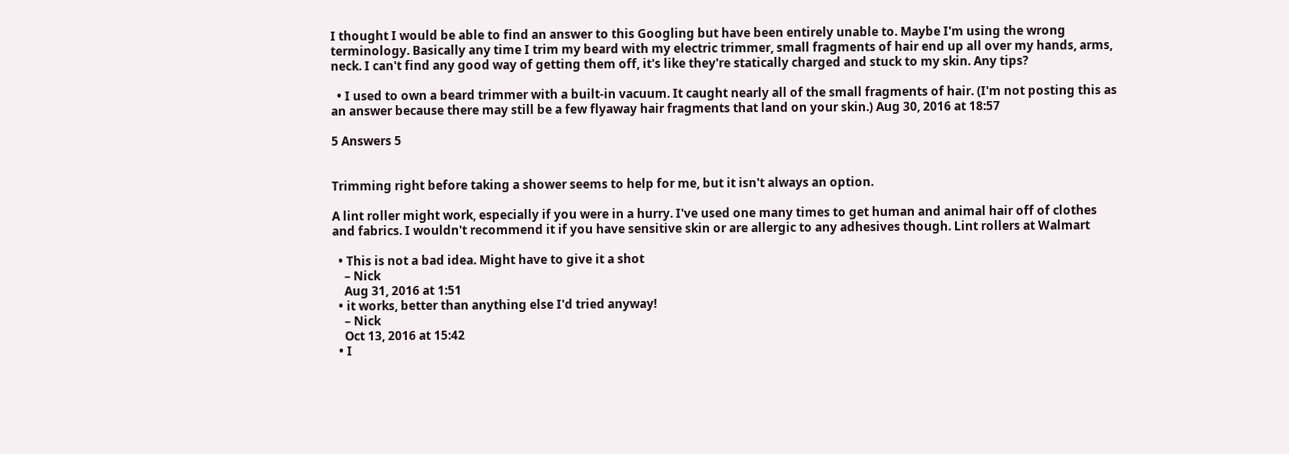I thought I would be able to find an answer to this Googling but have been entirely unable to. Maybe I'm using the wrong terminology. Basically any time I trim my beard with my electric trimmer, small fragments of hair end up all over my hands, arms, neck. I can't find any good way of getting them off, it's like they're statically charged and stuck to my skin. Any tips?

  • I used to own a beard trimmer with a built-in vacuum. It caught nearly all of the small fragments of hair. (I'm not posting this as an answer because there may still be a few flyaway hair fragments that land on your skin.) Aug 30, 2016 at 18:57

5 Answers 5


Trimming right before taking a shower seems to help for me, but it isn't always an option.

A lint roller might work, especially if you were in a hurry. I've used one many times to get human and animal hair off of clothes and fabrics. I wouldn't recommend it if you have sensitive skin or are allergic to any adhesives though. Lint rollers at Walmart

  • This is not a bad idea. Might have to give it a shot
    – Nick
    Aug 31, 2016 at 1:51
  • it works, better than anything else I'd tried anyway!
    – Nick
    Oct 13, 2016 at 15:42
  • I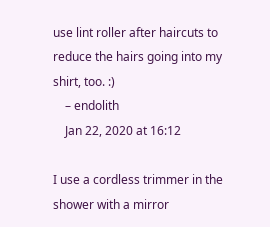use lint roller after haircuts to reduce the hairs going into my shirt, too. :)
    – endolith
    Jan 22, 2020 at 16:12

I use a cordless trimmer in the shower with a mirror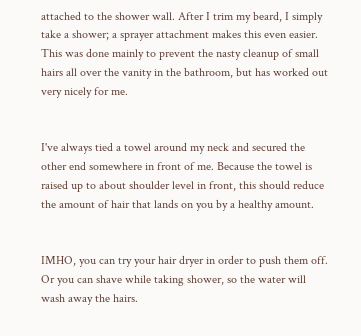attached to the shower wall. After I trim my beard, I simply take a shower; a sprayer attachment makes this even easier. This was done mainly to prevent the nasty cleanup of small hairs all over the vanity in the bathroom, but has worked out very nicely for me.


I've always tied a towel around my neck and secured the other end somewhere in front of me. Because the towel is raised up to about shoulder level in front, this should reduce the amount of hair that lands on you by a healthy amount.


IMHO, you can try your hair dryer in order to push them off. Or you can shave while taking shower, so the water will wash away the hairs.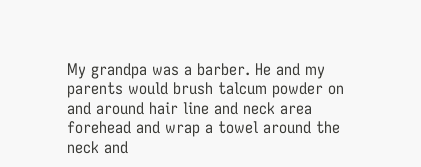My grandpa was a barber. He and my parents would brush talcum powder on and around hair line and neck area forehead and wrap a towel around the neck and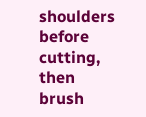shoulders before cutting, then brush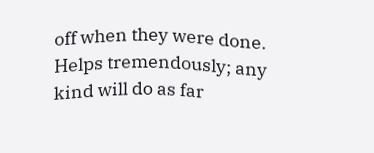off when they were done. Helps tremendously; any kind will do as far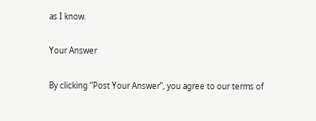as I know.

Your Answer

By clicking “Post Your Answer”, you agree to our terms of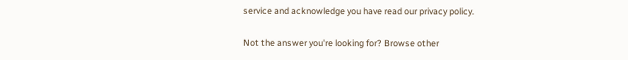service and acknowledge you have read our privacy policy.

Not the answer you're looking for? Browse other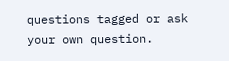questions tagged or ask your own question.